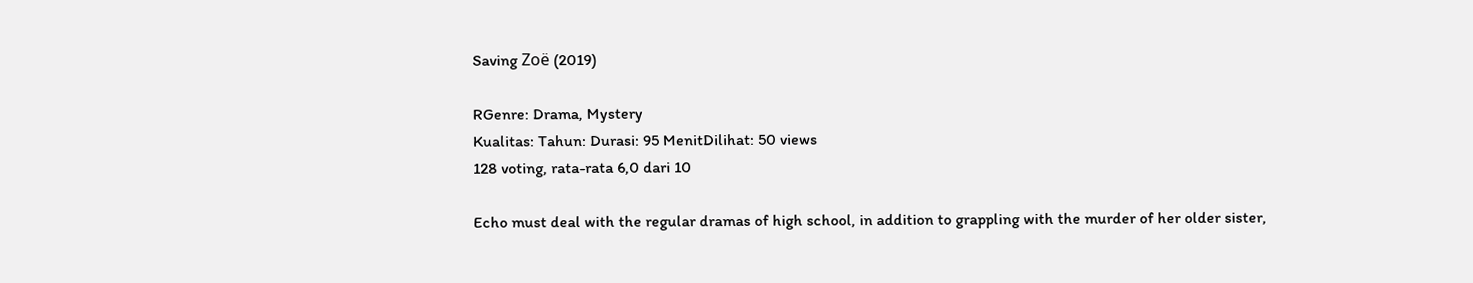Saving Zoë (2019)

RGenre: Drama, Mystery
Kualitas: Tahun: Durasi: 95 MenitDilihat: 50 views
128 voting, rata-rata 6,0 dari 10

Echo must deal with the regular dramas of high school, in addition to grappling with the murder of her older sister,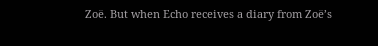Zoë. But when Echo receives a diary from Zoë’s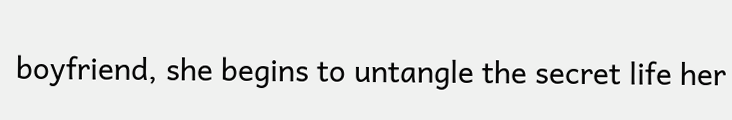boyfriend, she begins to untangle the secret life her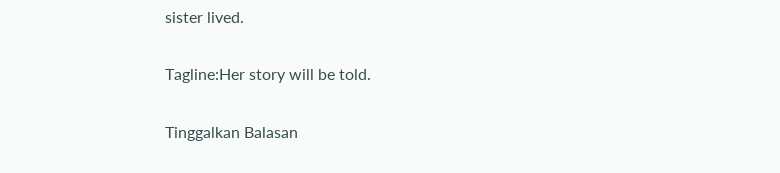sister lived.

Tagline:Her story will be told.

Tinggalkan Balasan